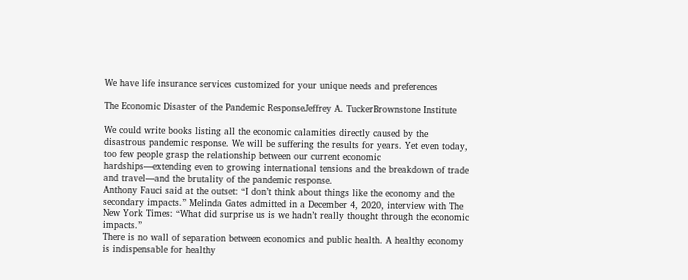We have life insurance services customized for your unique needs and preferences

The Economic Disaster of the Pandemic ResponseJeffrey A. TuckerBrownstone Institute

We could write books listing all the economic calamities directly caused by the disastrous pandemic response. We will be suffering the results for years. Yet even today, too few people grasp the relationship between our current economic hardships—extending even to growing international tensions and the breakdown of trade and travel—and the brutality of the pandemic response.
Anthony Fauci said at the outset: “I don’t think about things like the economy and the secondary impacts.” Melinda Gates admitted in a December 4, 2020, interview with The New York Times: “What did surprise us is we hadn’t really thought through the economic impacts.”
There is no wall of separation between economics and public health. A healthy economy is indispensable for healthy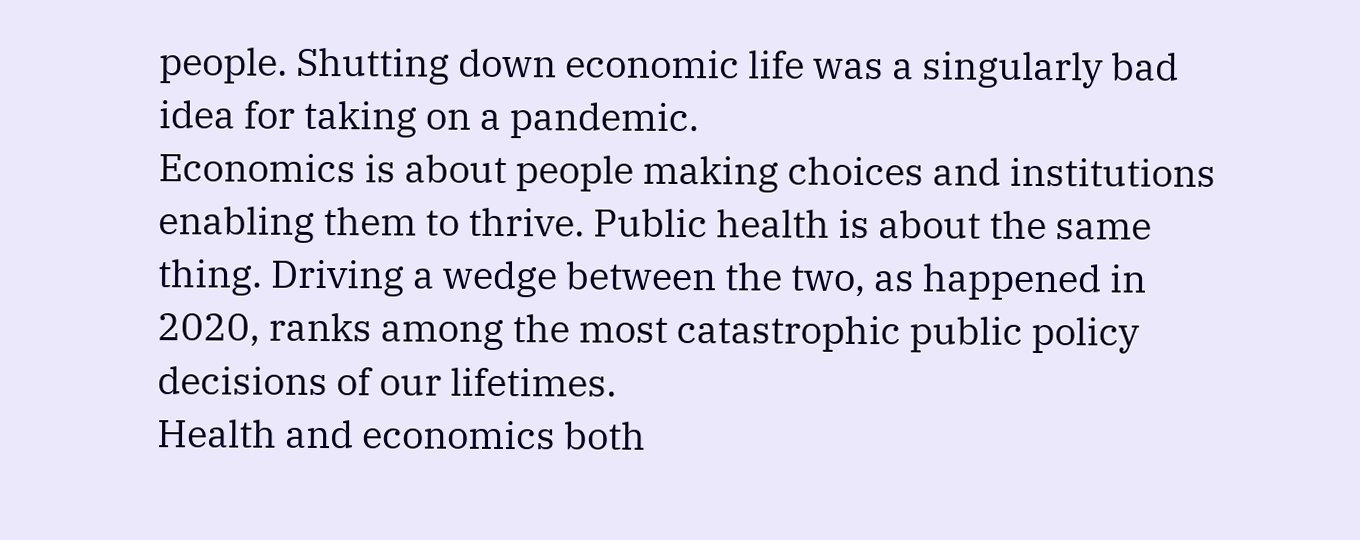people. Shutting down economic life was a singularly bad idea for taking on a pandemic.
Economics is about people making choices and institutions enabling them to thrive. Public health is about the same thing. Driving a wedge between the two, as happened in 2020, ranks among the most catastrophic public policy decisions of our lifetimes.
Health and economics both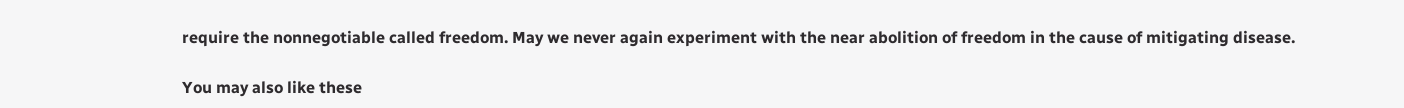require the nonnegotiable called freedom. May we never again experiment with the near abolition of freedom in the cause of mitigating disease.

You may also like these